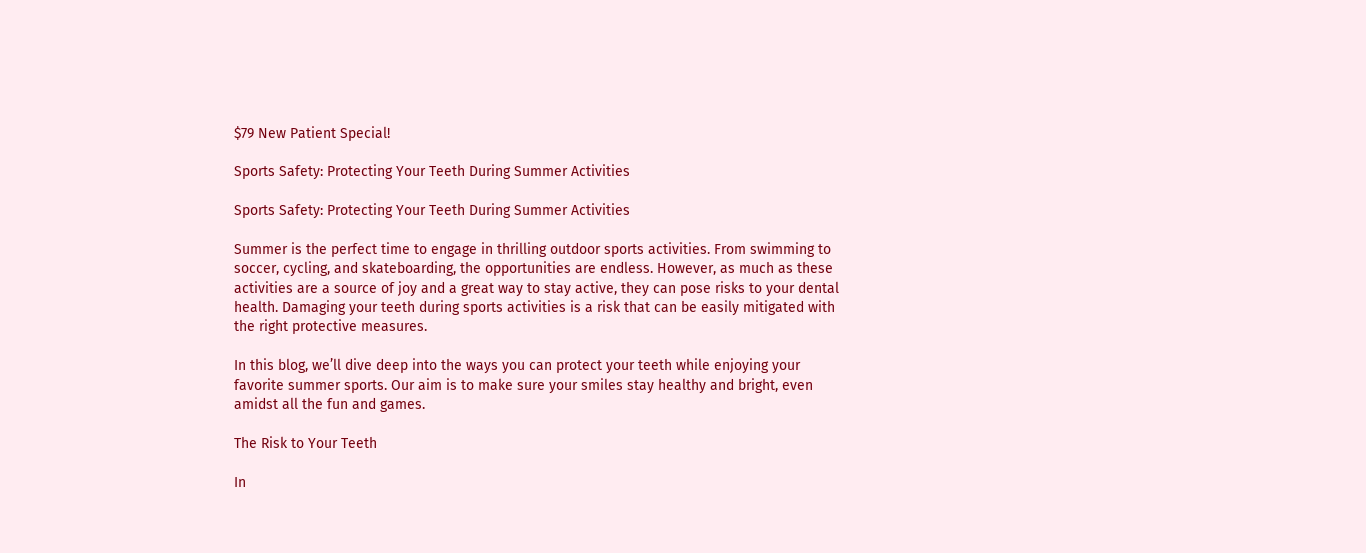$79 New Patient Special!

Sports Safety: Protecting Your Teeth During Summer Activities

Sports Safety: Protecting Your Teeth During Summer Activities

Summer is the perfect time to engage in thrilling outdoor sports activities. From swimming to soccer, cycling, and skateboarding, the opportunities are endless. However, as much as these activities are a source of joy and a great way to stay active, they can pose risks to your dental health. Damaging your teeth during sports activities is a risk that can be easily mitigated with the right protective measures.

In this blog, we’ll dive deep into the ways you can protect your teeth while enjoying your favorite summer sports. Our aim is to make sure your smiles stay healthy and bright, even amidst all the fun and games.

The Risk to Your Teeth

In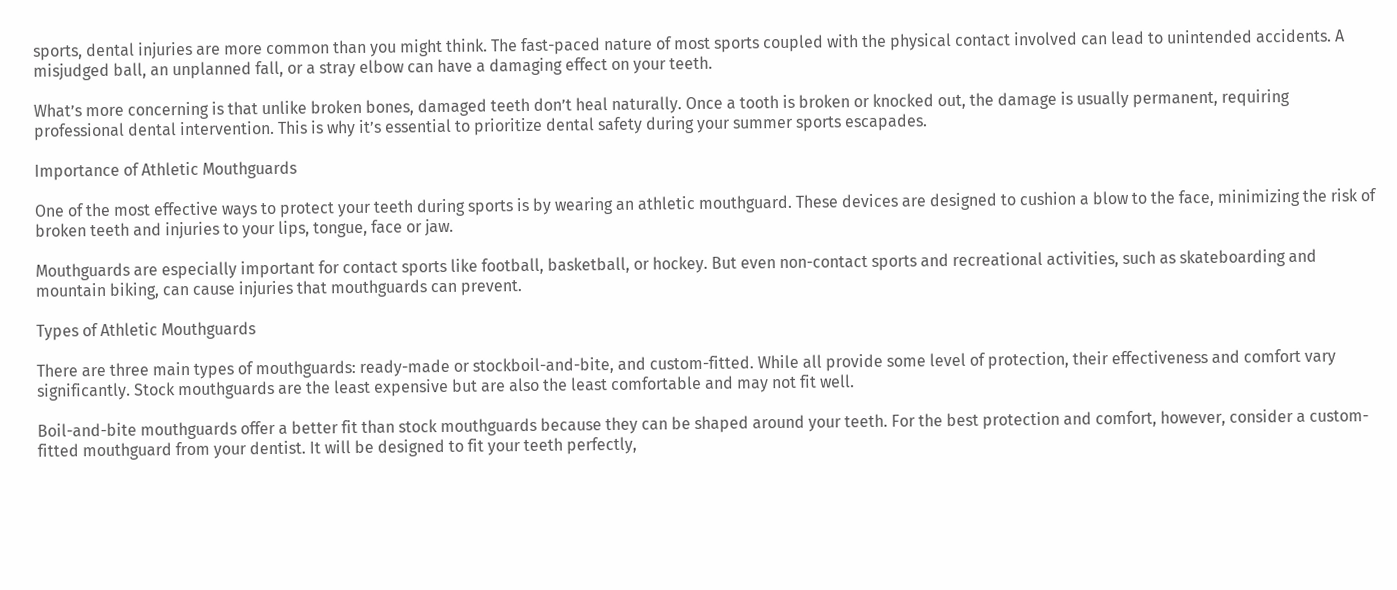sports, dental injuries are more common than you might think. The fast-paced nature of most sports coupled with the physical contact involved can lead to unintended accidents. A misjudged ball, an unplanned fall, or a stray elbow can have a damaging effect on your teeth.

What’s more concerning is that unlike broken bones, damaged teeth don’t heal naturally. Once a tooth is broken or knocked out, the damage is usually permanent, requiring professional dental intervention. This is why it’s essential to prioritize dental safety during your summer sports escapades.

Importance of Athletic Mouthguards

One of the most effective ways to protect your teeth during sports is by wearing an athletic mouthguard. These devices are designed to cushion a blow to the face, minimizing the risk of broken teeth and injuries to your lips, tongue, face or jaw.

Mouthguards are especially important for contact sports like football, basketball, or hockey. But even non-contact sports and recreational activities, such as skateboarding and mountain biking, can cause injuries that mouthguards can prevent.

Types of Athletic Mouthguards

There are three main types of mouthguards: ready-made or stockboil-and-bite, and custom-fitted. While all provide some level of protection, their effectiveness and comfort vary significantly. Stock mouthguards are the least expensive but are also the least comfortable and may not fit well.

Boil-and-bite mouthguards offer a better fit than stock mouthguards because they can be shaped around your teeth. For the best protection and comfort, however, consider a custom-fitted mouthguard from your dentist. It will be designed to fit your teeth perfectly,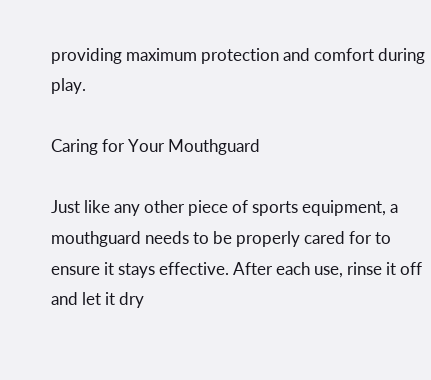providing maximum protection and comfort during play.

Caring for Your Mouthguard

Just like any other piece of sports equipment, a mouthguard needs to be properly cared for to ensure it stays effective. After each use, rinse it off and let it dry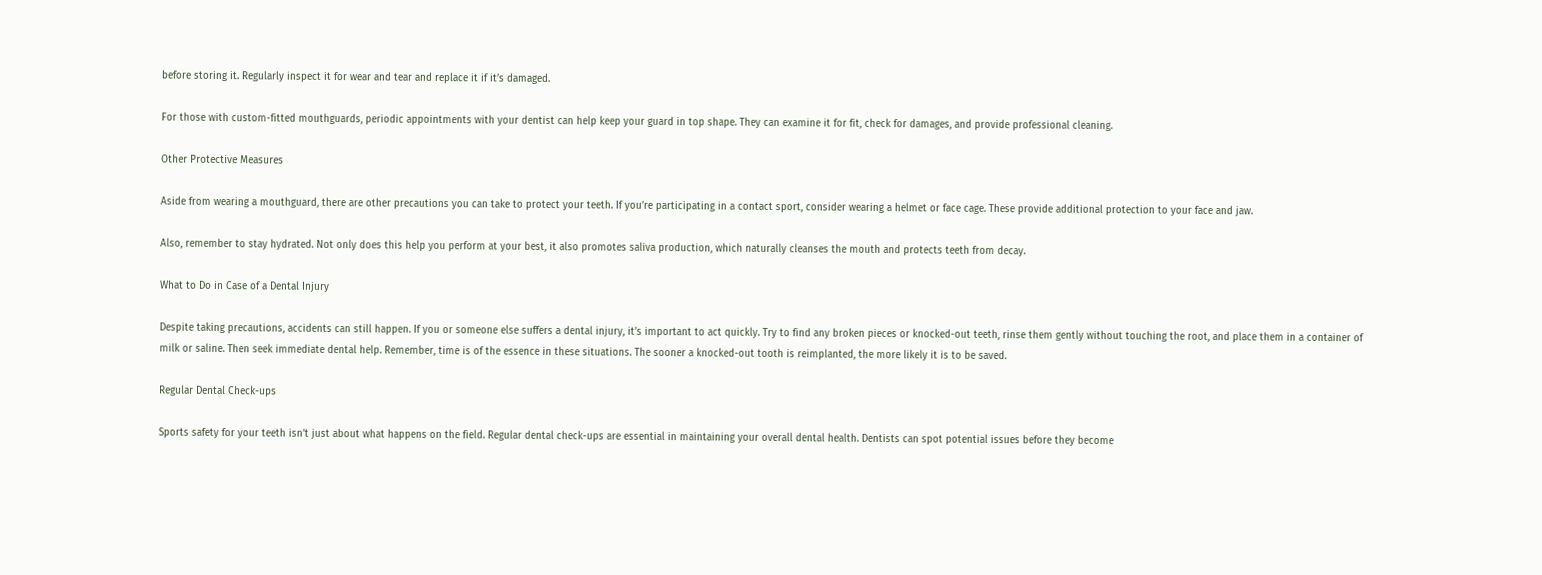before storing it. Regularly inspect it for wear and tear and replace it if it’s damaged.

For those with custom-fitted mouthguards, periodic appointments with your dentist can help keep your guard in top shape. They can examine it for fit, check for damages, and provide professional cleaning.

Other Protective Measures

Aside from wearing a mouthguard, there are other precautions you can take to protect your teeth. If you’re participating in a contact sport, consider wearing a helmet or face cage. These provide additional protection to your face and jaw.

Also, remember to stay hydrated. Not only does this help you perform at your best, it also promotes saliva production, which naturally cleanses the mouth and protects teeth from decay.

What to Do in Case of a Dental Injury

Despite taking precautions, accidents can still happen. If you or someone else suffers a dental injury, it’s important to act quickly. Try to find any broken pieces or knocked-out teeth, rinse them gently without touching the root, and place them in a container of milk or saline. Then seek immediate dental help. Remember, time is of the essence in these situations. The sooner a knocked-out tooth is reimplanted, the more likely it is to be saved.

Regular Dental Check-ups

Sports safety for your teeth isn’t just about what happens on the field. Regular dental check-ups are essential in maintaining your overall dental health. Dentists can spot potential issues before they become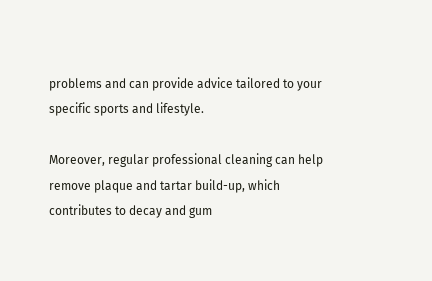problems and can provide advice tailored to your specific sports and lifestyle.

Moreover, regular professional cleaning can help remove plaque and tartar build-up, which contributes to decay and gum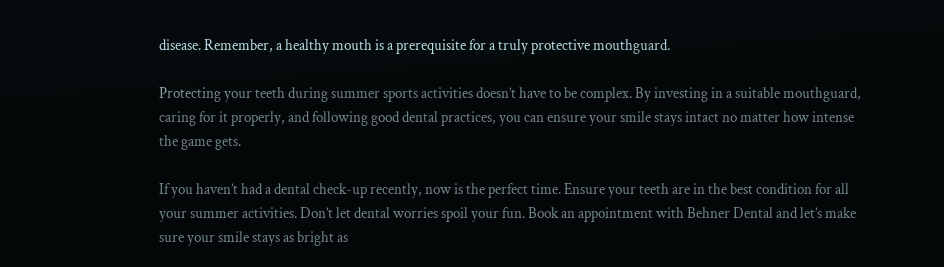disease. Remember, a healthy mouth is a prerequisite for a truly protective mouthguard.

Protecting your teeth during summer sports activities doesn’t have to be complex. By investing in a suitable mouthguard, caring for it properly, and following good dental practices, you can ensure your smile stays intact no matter how intense the game gets.

If you haven’t had a dental check-up recently, now is the perfect time. Ensure your teeth are in the best condition for all your summer activities. Don’t let dental worries spoil your fun. Book an appointment with Behner Dental and let’s make sure your smile stays as bright as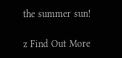the summer sun!

z Find Out More